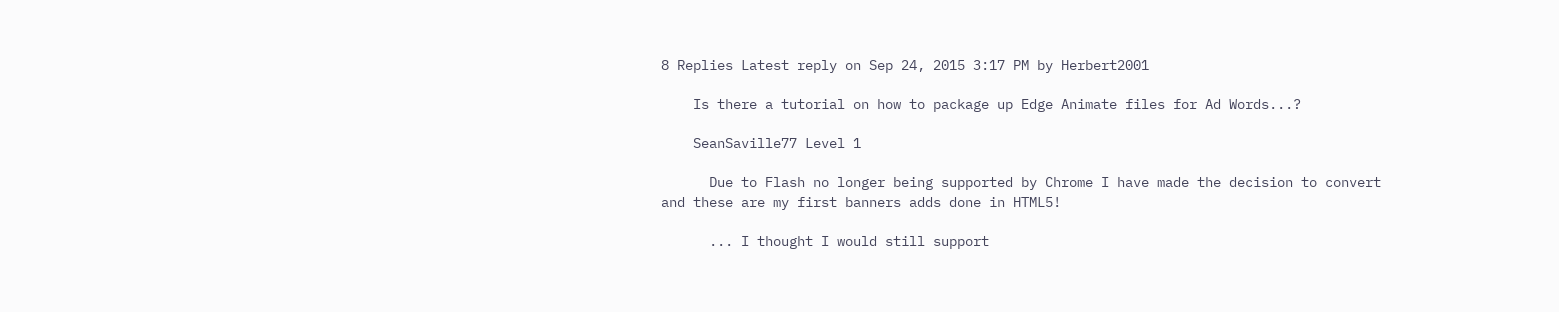8 Replies Latest reply on Sep 24, 2015 3:17 PM by Herbert2001

    Is there a tutorial on how to package up Edge Animate files for Ad Words...?

    SeanSaville77 Level 1

      Due to Flash no longer being supported by Chrome I have made the decision to convert and these are my first banners adds done in HTML5!

      ... I thought I would still support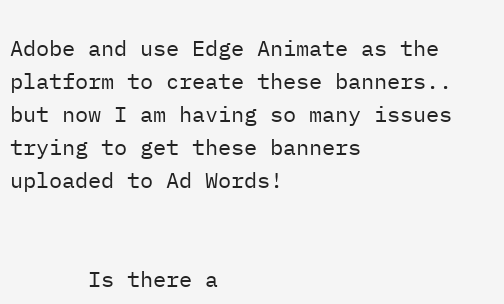Adobe and use Edge Animate as the platform to create these banners.. but now I am having so many issues trying to get these banners uploaded to Ad Words!


      Is there a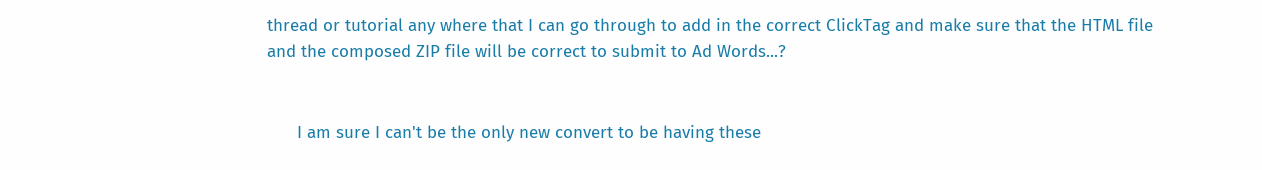thread or tutorial any where that I can go through to add in the correct ClickTag and make sure that the HTML file and the composed ZIP file will be correct to submit to Ad Words...?


      I am sure I can't be the only new convert to be having these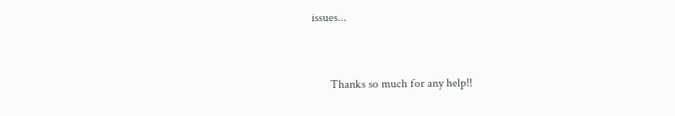issues...


      Thanks so much for any help!!